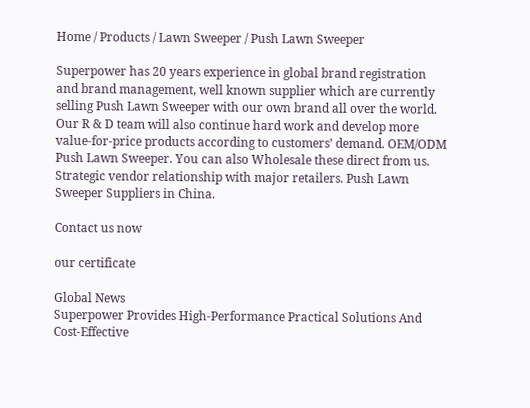Home / Products / Lawn Sweeper / Push Lawn Sweeper

Superpower has 20 years experience in global brand registration and brand management, well known supplier which are currently selling Push Lawn Sweeper with our own brand all over the world. Our R & D team will also continue hard work and develop more value-for-price products according to customers’ demand. OEM/ODM Push Lawn Sweeper. You can also Wholesale these direct from us. Strategic vendor relationship with major retailers. Push Lawn Sweeper Suppliers in China.

Contact us now

our certificate

Global News
Superpower Provides High-Performance Practical Solutions And Cost-Effective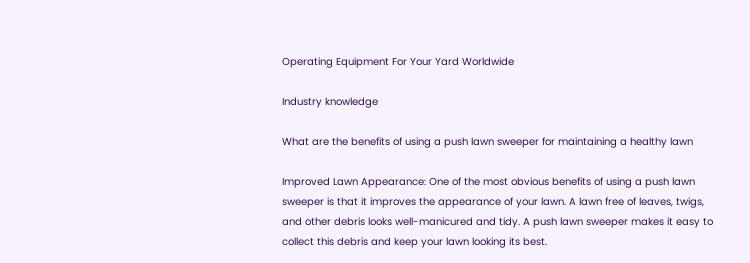Operating Equipment For Your Yard Worldwide

Industry knowledge

What are the benefits of using a push lawn sweeper for maintaining a healthy lawn

Improved Lawn Appearance: One of the most obvious benefits of using a push lawn sweeper is that it improves the appearance of your lawn. A lawn free of leaves, twigs, and other debris looks well-manicured and tidy. A push lawn sweeper makes it easy to collect this debris and keep your lawn looking its best.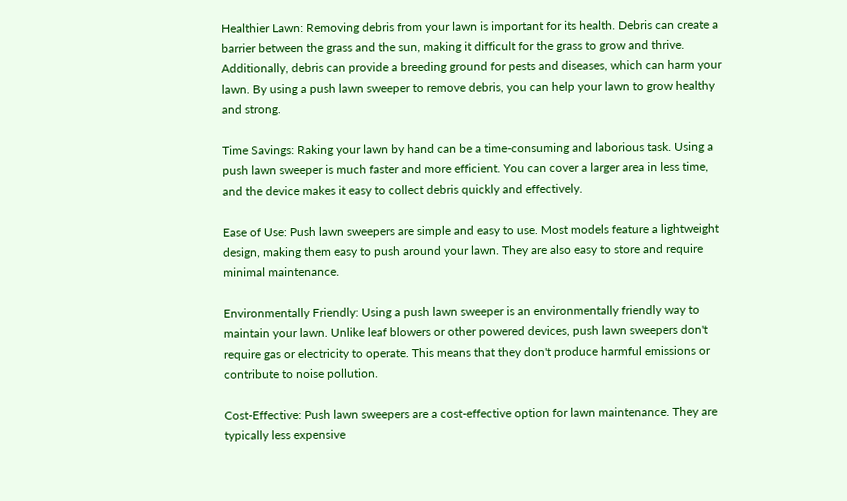Healthier Lawn: Removing debris from your lawn is important for its health. Debris can create a barrier between the grass and the sun, making it difficult for the grass to grow and thrive. Additionally, debris can provide a breeding ground for pests and diseases, which can harm your lawn. By using a push lawn sweeper to remove debris, you can help your lawn to grow healthy and strong.

Time Savings: Raking your lawn by hand can be a time-consuming and laborious task. Using a push lawn sweeper is much faster and more efficient. You can cover a larger area in less time, and the device makes it easy to collect debris quickly and effectively.

Ease of Use: Push lawn sweepers are simple and easy to use. Most models feature a lightweight design, making them easy to push around your lawn. They are also easy to store and require minimal maintenance.

Environmentally Friendly: Using a push lawn sweeper is an environmentally friendly way to maintain your lawn. Unlike leaf blowers or other powered devices, push lawn sweepers don't require gas or electricity to operate. This means that they don't produce harmful emissions or contribute to noise pollution.

Cost-Effective: Push lawn sweepers are a cost-effective option for lawn maintenance. They are typically less expensive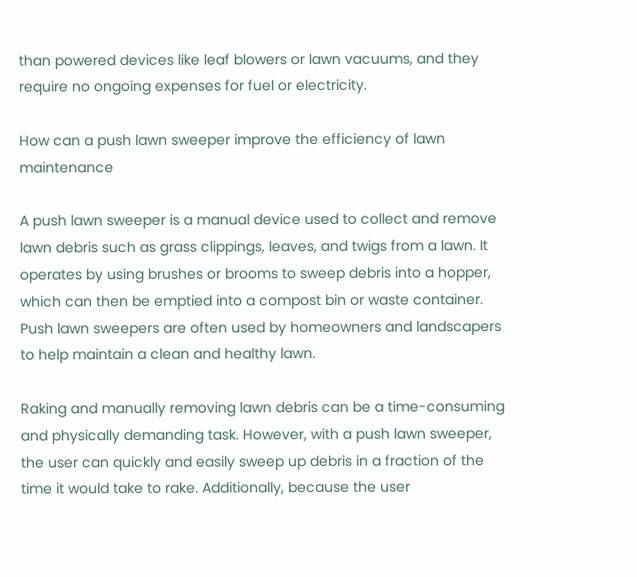than powered devices like leaf blowers or lawn vacuums, and they require no ongoing expenses for fuel or electricity.

How can a push lawn sweeper improve the efficiency of lawn maintenance

A push lawn sweeper is a manual device used to collect and remove lawn debris such as grass clippings, leaves, and twigs from a lawn. It operates by using brushes or brooms to sweep debris into a hopper, which can then be emptied into a compost bin or waste container. Push lawn sweepers are often used by homeowners and landscapers to help maintain a clean and healthy lawn.

Raking and manually removing lawn debris can be a time-consuming and physically demanding task. However, with a push lawn sweeper, the user can quickly and easily sweep up debris in a fraction of the time it would take to rake. Additionally, because the user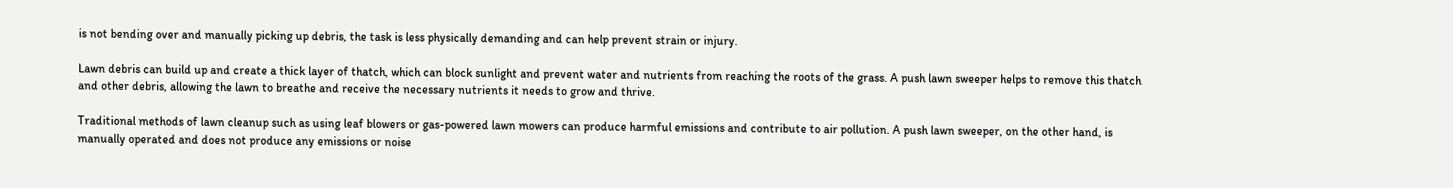is not bending over and manually picking up debris, the task is less physically demanding and can help prevent strain or injury.

Lawn debris can build up and create a thick layer of thatch, which can block sunlight and prevent water and nutrients from reaching the roots of the grass. A push lawn sweeper helps to remove this thatch and other debris, allowing the lawn to breathe and receive the necessary nutrients it needs to grow and thrive.

Traditional methods of lawn cleanup such as using leaf blowers or gas-powered lawn mowers can produce harmful emissions and contribute to air pollution. A push lawn sweeper, on the other hand, is manually operated and does not produce any emissions or noise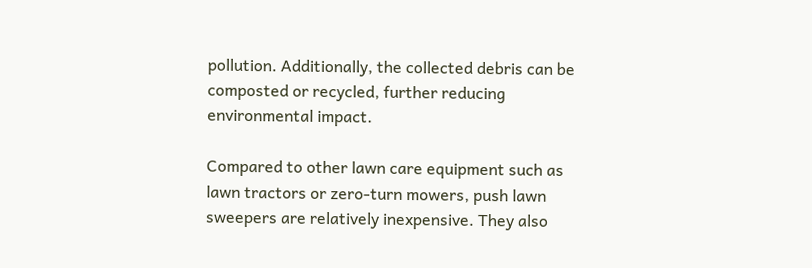pollution. Additionally, the collected debris can be composted or recycled, further reducing environmental impact.

Compared to other lawn care equipment such as lawn tractors or zero-turn mowers, push lawn sweepers are relatively inexpensive. They also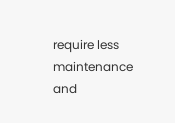require less maintenance and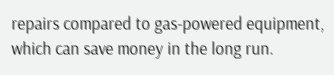repairs compared to gas-powered equipment, which can save money in the long run.